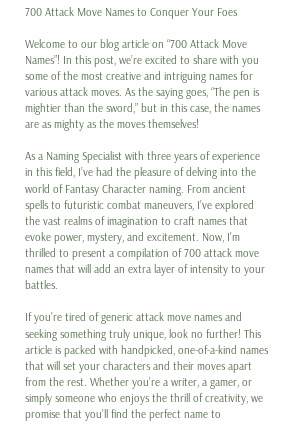700 Attack Move Names to Conquer Your Foes

Welcome to our blog article on “700 Attack Move Names”! In this post, we’re excited to share with you some of the most creative and intriguing names for various attack moves. As the saying goes, “The pen is mightier than the sword,” but in this case, the names are as mighty as the moves themselves!

As a Naming Specialist with three years of experience in this field, I’ve had the pleasure of delving into the world of Fantasy Character naming. From ancient spells to futuristic combat maneuvers, I’ve explored the vast realms of imagination to craft names that evoke power, mystery, and excitement. Now, I’m thrilled to present a compilation of 700 attack move names that will add an extra layer of intensity to your battles.

If you’re tired of generic attack move names and seeking something truly unique, look no further! This article is packed with handpicked, one-of-a-kind names that will set your characters and their moves apart from the rest. Whether you’re a writer, a gamer, or simply someone who enjoys the thrill of creativity, we promise that you’ll find the perfect name to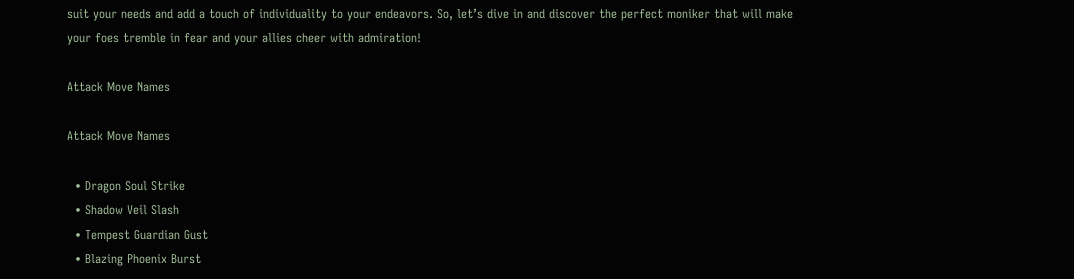suit your needs and add a touch of individuality to your endeavors. So, let’s dive in and discover the perfect moniker that will make your foes tremble in fear and your allies cheer with admiration!

Attack Move Names

Attack Move Names

  • Dragon Soul Strike
  • Shadow Veil Slash
  • Tempest Guardian Gust
  • Blazing Phoenix Burst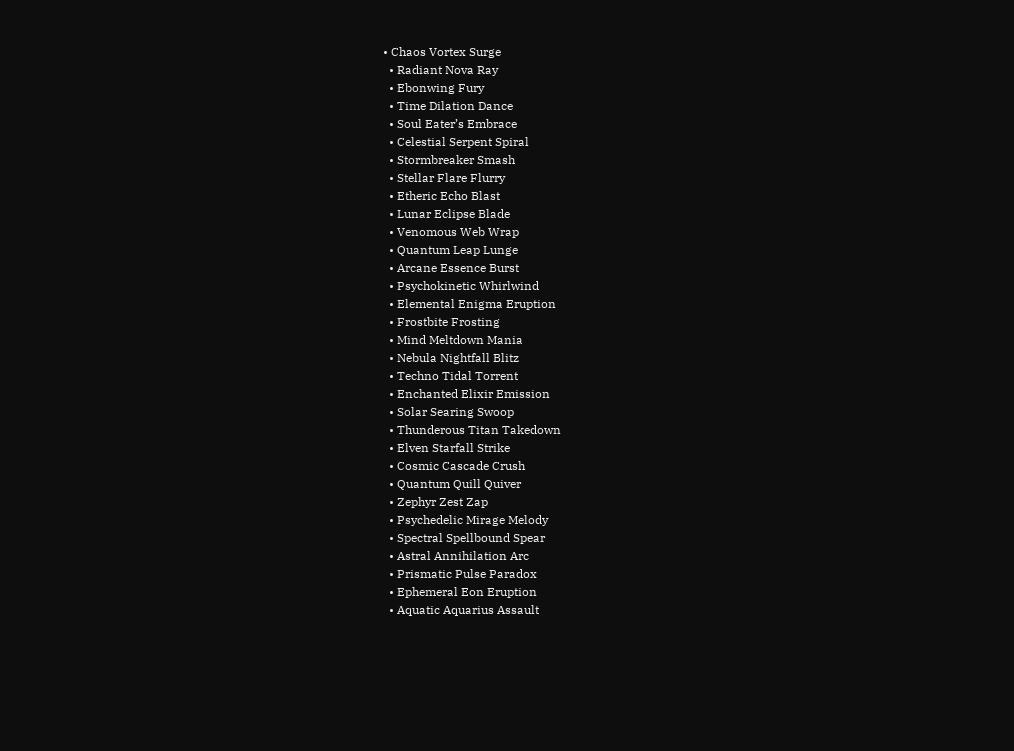• Chaos Vortex Surge
  • Radiant Nova Ray
  • Ebonwing Fury
  • Time Dilation Dance
  • Soul Eater’s Embrace
  • Celestial Serpent Spiral
  • Stormbreaker Smash
  • Stellar Flare Flurry
  • Etheric Echo Blast
  • Lunar Eclipse Blade
  • Venomous Web Wrap
  • Quantum Leap Lunge
  • Arcane Essence Burst
  • Psychokinetic Whirlwind
  • Elemental Enigma Eruption
  • Frostbite Frosting
  • Mind Meltdown Mania
  • Nebula Nightfall Blitz
  • Techno Tidal Torrent
  • Enchanted Elixir Emission
  • Solar Searing Swoop
  • Thunderous Titan Takedown
  • Elven Starfall Strike
  • Cosmic Cascade Crush
  • Quantum Quill Quiver
  • Zephyr Zest Zap
  • Psychedelic Mirage Melody
  • Spectral Spellbound Spear
  • Astral Annihilation Arc
  • Prismatic Pulse Paradox
  • Ephemeral Eon Eruption
  • Aquatic Aquarius Assault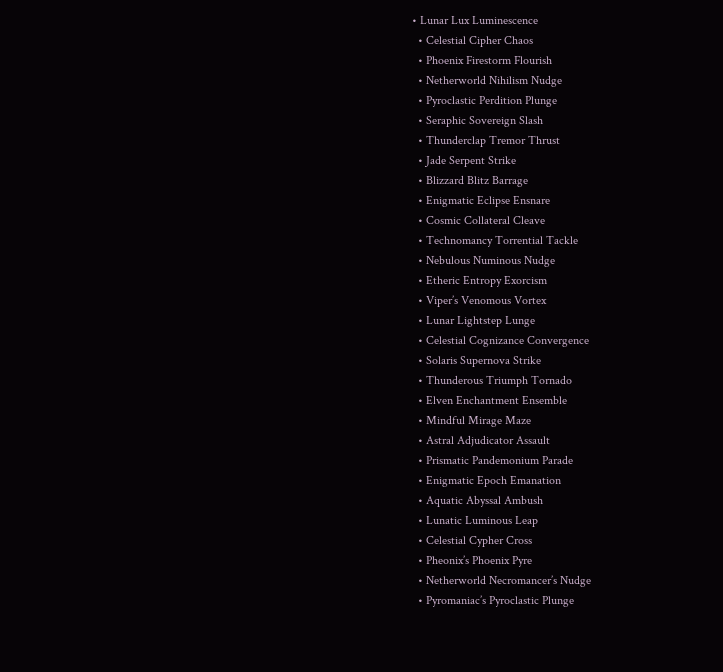• Lunar Lux Luminescence
  • Celestial Cipher Chaos
  • Phoenix Firestorm Flourish
  • Netherworld Nihilism Nudge
  • Pyroclastic Perdition Plunge
  • Seraphic Sovereign Slash
  • Thunderclap Tremor Thrust
  • Jade Serpent Strike
  • Blizzard Blitz Barrage
  • Enigmatic Eclipse Ensnare
  • Cosmic Collateral Cleave
  • Technomancy Torrential Tackle
  • Nebulous Numinous Nudge
  • Etheric Entropy Exorcism
  • Viper’s Venomous Vortex
  • Lunar Lightstep Lunge
  • Celestial Cognizance Convergence
  • Solaris Supernova Strike
  • Thunderous Triumph Tornado
  • Elven Enchantment Ensemble
  • Mindful Mirage Maze
  • Astral Adjudicator Assault
  • Prismatic Pandemonium Parade
  • Enigmatic Epoch Emanation
  • Aquatic Abyssal Ambush
  • Lunatic Luminous Leap
  • Celestial Cypher Cross
  • Pheonix’s Phoenix Pyre
  • Netherworld Necromancer’s Nudge
  • Pyromaniac’s Pyroclastic Plunge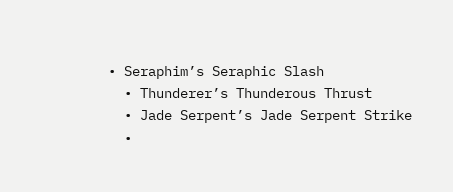• Seraphim’s Seraphic Slash
  • Thunderer’s Thunderous Thrust
  • Jade Serpent’s Jade Serpent Strike
  •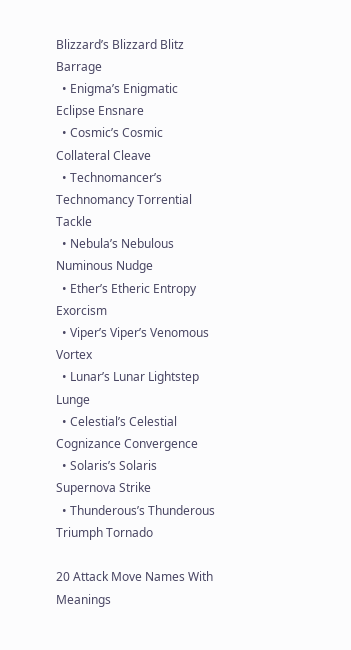Blizzard’s Blizzard Blitz Barrage
  • Enigma’s Enigmatic Eclipse Ensnare
  • Cosmic’s Cosmic Collateral Cleave
  • Technomancer’s Technomancy Torrential Tackle
  • Nebula’s Nebulous Numinous Nudge
  • Ether’s Etheric Entropy Exorcism
  • Viper’s Viper’s Venomous Vortex
  • Lunar’s Lunar Lightstep Lunge
  • Celestial’s Celestial Cognizance Convergence
  • Solaris’s Solaris Supernova Strike
  • Thunderous’s Thunderous Triumph Tornado

20 Attack Move Names With Meanings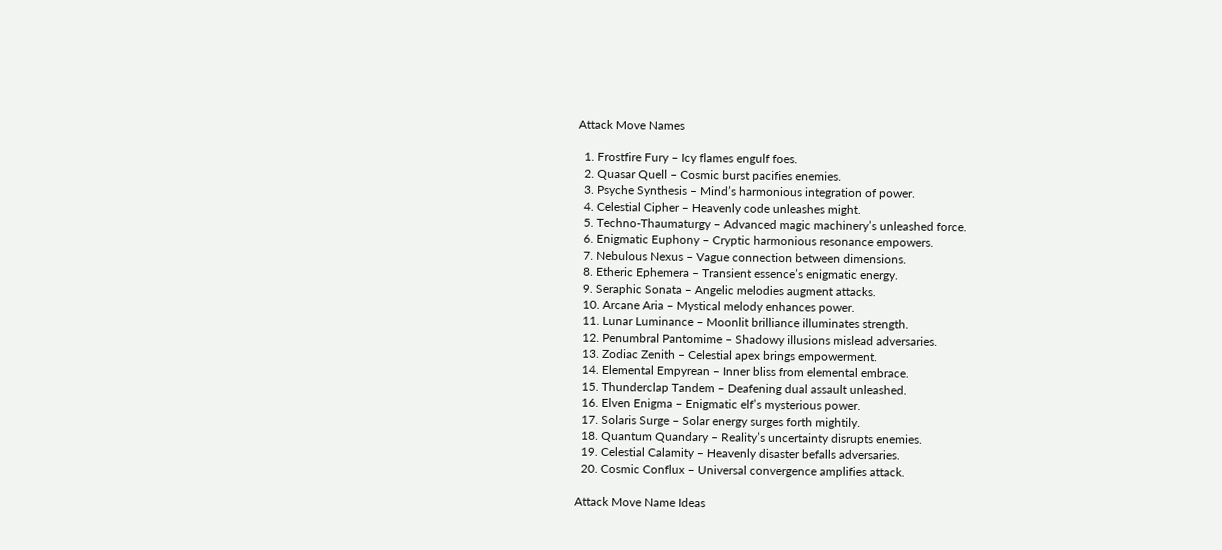Attack Move Names

  1. Frostfire Fury – Icy flames engulf foes.
  2. Quasar Quell – Cosmic burst pacifies enemies.
  3. Psyche Synthesis – Mind’s harmonious integration of power.
  4. Celestial Cipher – Heavenly code unleashes might.
  5. Techno-Thaumaturgy – Advanced magic machinery’s unleashed force.
  6. Enigmatic Euphony – Cryptic harmonious resonance empowers.
  7. Nebulous Nexus – Vague connection between dimensions.
  8. Etheric Ephemera – Transient essence’s enigmatic energy.
  9. Seraphic Sonata – Angelic melodies augment attacks.
  10. Arcane Aria – Mystical melody enhances power.
  11. Lunar Luminance – Moonlit brilliance illuminates strength.
  12. Penumbral Pantomime – Shadowy illusions mislead adversaries.
  13. Zodiac Zenith – Celestial apex brings empowerment.
  14. Elemental Empyrean – Inner bliss from elemental embrace.
  15. Thunderclap Tandem – Deafening dual assault unleashed.
  16. Elven Enigma – Enigmatic elf’s mysterious power.
  17. Solaris Surge – Solar energy surges forth mightily.
  18. Quantum Quandary – Reality’s uncertainty disrupts enemies.
  19. Celestial Calamity – Heavenly disaster befalls adversaries.
  20. Cosmic Conflux – Universal convergence amplifies attack.

Attack Move Name Ideas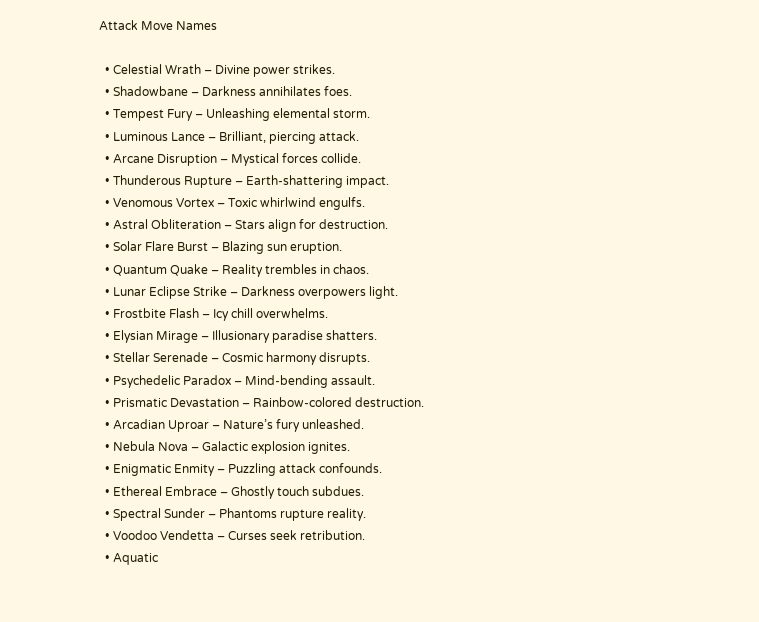Attack Move Names

  • Celestial Wrath – Divine power strikes.
  • Shadowbane – Darkness annihilates foes.
  • Tempest Fury – Unleashing elemental storm.
  • Luminous Lance – Brilliant, piercing attack.
  • Arcane Disruption – Mystical forces collide.
  • Thunderous Rupture – Earth-shattering impact.
  • Venomous Vortex – Toxic whirlwind engulfs.
  • Astral Obliteration – Stars align for destruction.
  • Solar Flare Burst – Blazing sun eruption.
  • Quantum Quake – Reality trembles in chaos.
  • Lunar Eclipse Strike – Darkness overpowers light.
  • Frostbite Flash – Icy chill overwhelms.
  • Elysian Mirage – Illusionary paradise shatters.
  • Stellar Serenade – Cosmic harmony disrupts.
  • Psychedelic Paradox – Mind-bending assault.
  • Prismatic Devastation – Rainbow-colored destruction.
  • Arcadian Uproar – Nature’s fury unleashed.
  • Nebula Nova – Galactic explosion ignites.
  • Enigmatic Enmity – Puzzling attack confounds.
  • Ethereal Embrace – Ghostly touch subdues.
  • Spectral Sunder – Phantoms rupture reality.
  • Voodoo Vendetta – Curses seek retribution.
  • Aquatic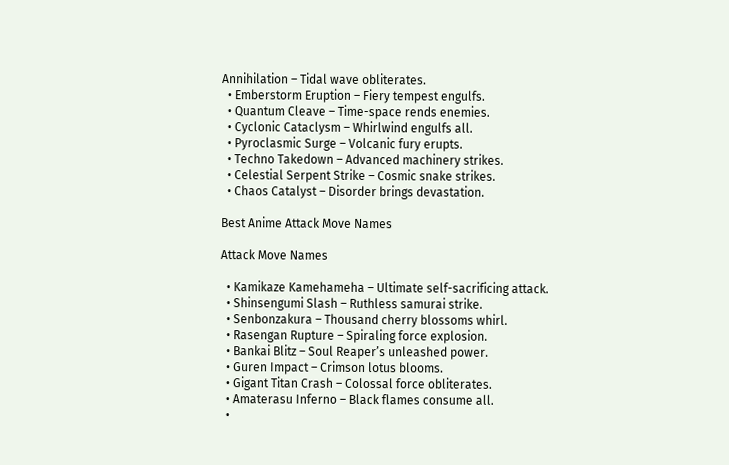Annihilation – Tidal wave obliterates.
  • Emberstorm Eruption – Fiery tempest engulfs.
  • Quantum Cleave – Time-space rends enemies.
  • Cyclonic Cataclysm – Whirlwind engulfs all.
  • Pyroclasmic Surge – Volcanic fury erupts.
  • Techno Takedown – Advanced machinery strikes.
  • Celestial Serpent Strike – Cosmic snake strikes.
  • Chaos Catalyst – Disorder brings devastation.

Best Anime Attack Move Names

Attack Move Names

  • Kamikaze Kamehameha – Ultimate self-sacrificing attack.
  • Shinsengumi Slash – Ruthless samurai strike.
  • Senbonzakura – Thousand cherry blossoms whirl.
  • Rasengan Rupture – Spiraling force explosion.
  • Bankai Blitz – Soul Reaper’s unleashed power.
  • Guren Impact – Crimson lotus blooms.
  • Gigant Titan Crash – Colossal force obliterates.
  • Amaterasu Inferno – Black flames consume all.
  •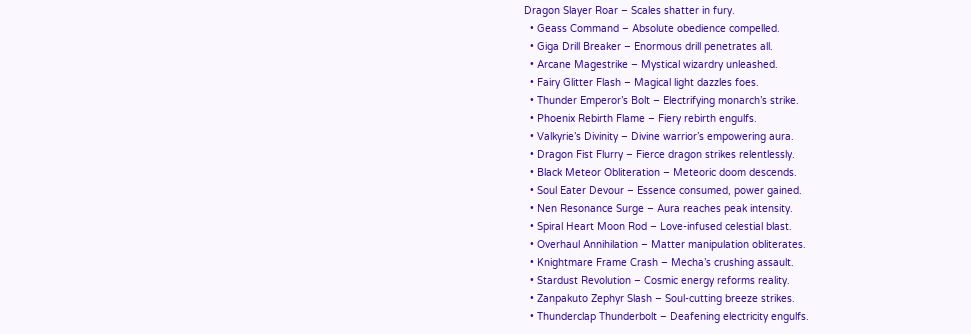Dragon Slayer Roar – Scales shatter in fury.
  • Geass Command – Absolute obedience compelled.
  • Giga Drill Breaker – Enormous drill penetrates all.
  • Arcane Magestrike – Mystical wizardry unleashed.
  • Fairy Glitter Flash – Magical light dazzles foes.
  • Thunder Emperor’s Bolt – Electrifying monarch’s strike.
  • Phoenix Rebirth Flame – Fiery rebirth engulfs.
  • Valkyrie’s Divinity – Divine warrior’s empowering aura.
  • Dragon Fist Flurry – Fierce dragon strikes relentlessly.
  • Black Meteor Obliteration – Meteoric doom descends.
  • Soul Eater Devour – Essence consumed, power gained.
  • Nen Resonance Surge – Aura reaches peak intensity.
  • Spiral Heart Moon Rod – Love-infused celestial blast.
  • Overhaul Annihilation – Matter manipulation obliterates.
  • Knightmare Frame Crash – Mecha’s crushing assault.
  • Stardust Revolution – Cosmic energy reforms reality.
  • Zanpakuto Zephyr Slash – Soul-cutting breeze strikes.
  • Thunderclap Thunderbolt – Deafening electricity engulfs.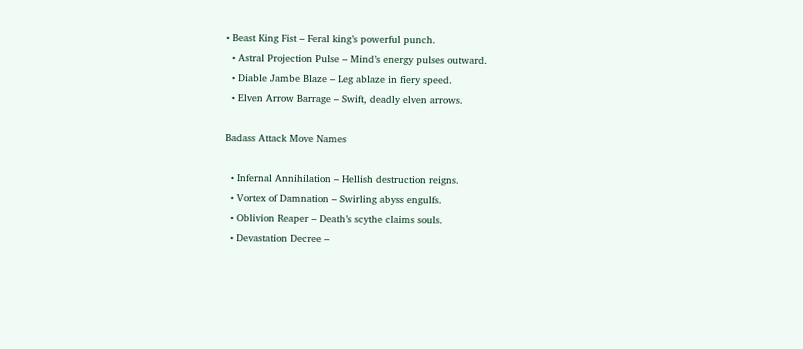• Beast King Fist – Feral king’s powerful punch.
  • Astral Projection Pulse – Mind’s energy pulses outward.
  • Diable Jambe Blaze – Leg ablaze in fiery speed.
  • Elven Arrow Barrage – Swift, deadly elven arrows.

Badass Attack Move Names

  • Infernal Annihilation – Hellish destruction reigns.
  • Vortex of Damnation – Swirling abyss engulfs.
  • Oblivion Reaper – Death’s scythe claims souls.
  • Devastation Decree –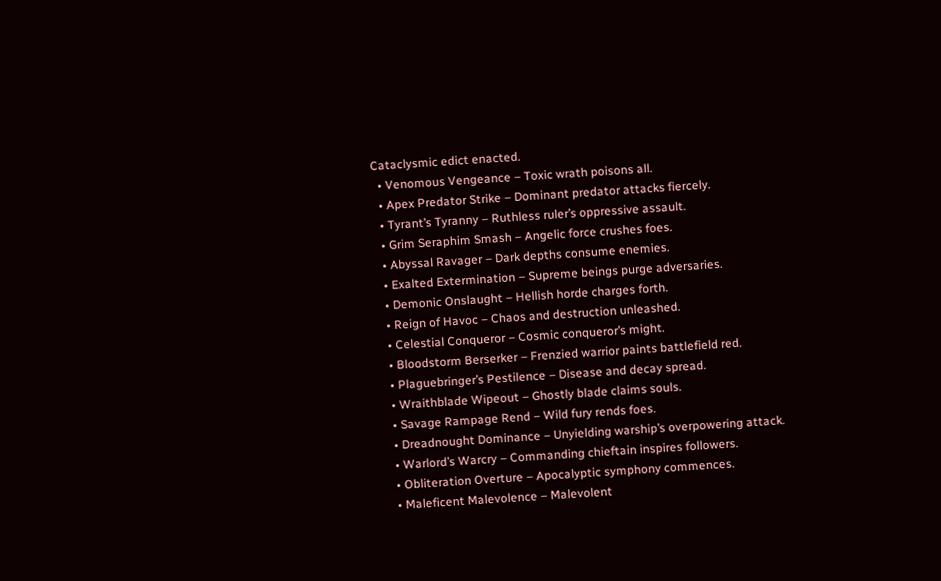Cataclysmic edict enacted.
  • Venomous Vengeance – Toxic wrath poisons all.
  • Apex Predator Strike – Dominant predator attacks fiercely.
  • Tyrant’s Tyranny – Ruthless ruler’s oppressive assault.
  • Grim Seraphim Smash – Angelic force crushes foes.
  • Abyssal Ravager – Dark depths consume enemies.
  • Exalted Extermination – Supreme beings purge adversaries.
  • Demonic Onslaught – Hellish horde charges forth.
  • Reign of Havoc – Chaos and destruction unleashed.
  • Celestial Conqueror – Cosmic conqueror’s might.
  • Bloodstorm Berserker – Frenzied warrior paints battlefield red.
  • Plaguebringer’s Pestilence – Disease and decay spread.
  • Wraithblade Wipeout – Ghostly blade claims souls.
  • Savage Rampage Rend – Wild fury rends foes.
  • Dreadnought Dominance – Unyielding warship’s overpowering attack.
  • Warlord’s Warcry – Commanding chieftain inspires followers.
  • Obliteration Overture – Apocalyptic symphony commences.
  • Maleficent Malevolence – Malevolent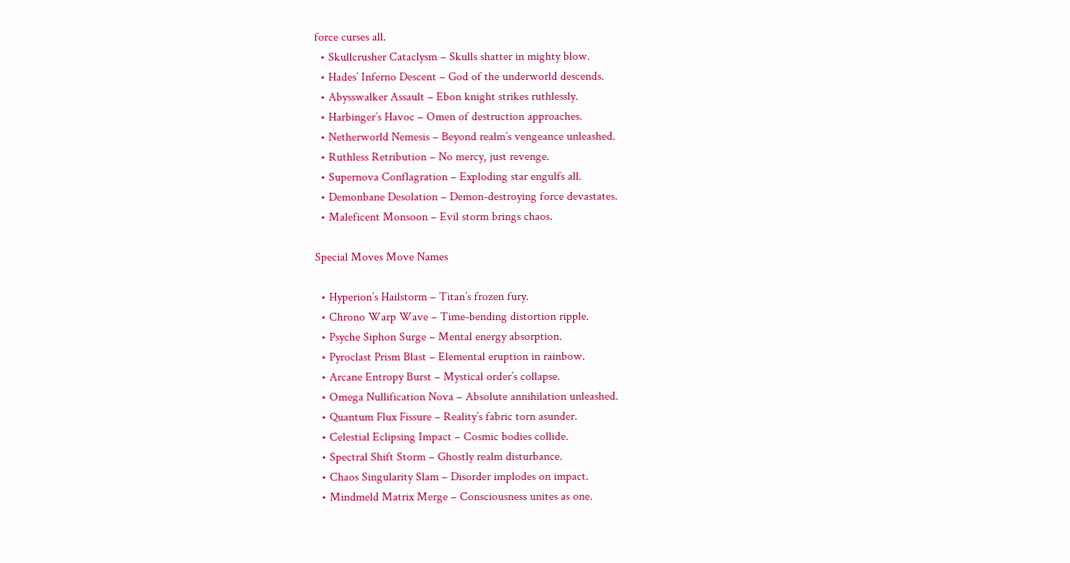force curses all.
  • Skullcrusher Cataclysm – Skulls shatter in mighty blow.
  • Hades’ Inferno Descent – God of the underworld descends.
  • Abysswalker Assault – Ebon knight strikes ruthlessly.
  • Harbinger’s Havoc – Omen of destruction approaches.
  • Netherworld Nemesis – Beyond realm’s vengeance unleashed.
  • Ruthless Retribution – No mercy, just revenge.
  • Supernova Conflagration – Exploding star engulfs all.
  • Demonbane Desolation – Demon-destroying force devastates.
  • Maleficent Monsoon – Evil storm brings chaos.

Special Moves Move Names

  • Hyperion’s Hailstorm – Titan’s frozen fury.
  • Chrono Warp Wave – Time-bending distortion ripple.
  • Psyche Siphon Surge – Mental energy absorption.
  • Pyroclast Prism Blast – Elemental eruption in rainbow.
  • Arcane Entropy Burst – Mystical order’s collapse.
  • Omega Nullification Nova – Absolute annihilation unleashed.
  • Quantum Flux Fissure – Reality’s fabric torn asunder.
  • Celestial Eclipsing Impact – Cosmic bodies collide.
  • Spectral Shift Storm – Ghostly realm disturbance.
  • Chaos Singularity Slam – Disorder implodes on impact.
  • Mindmeld Matrix Merge – Consciousness unites as one.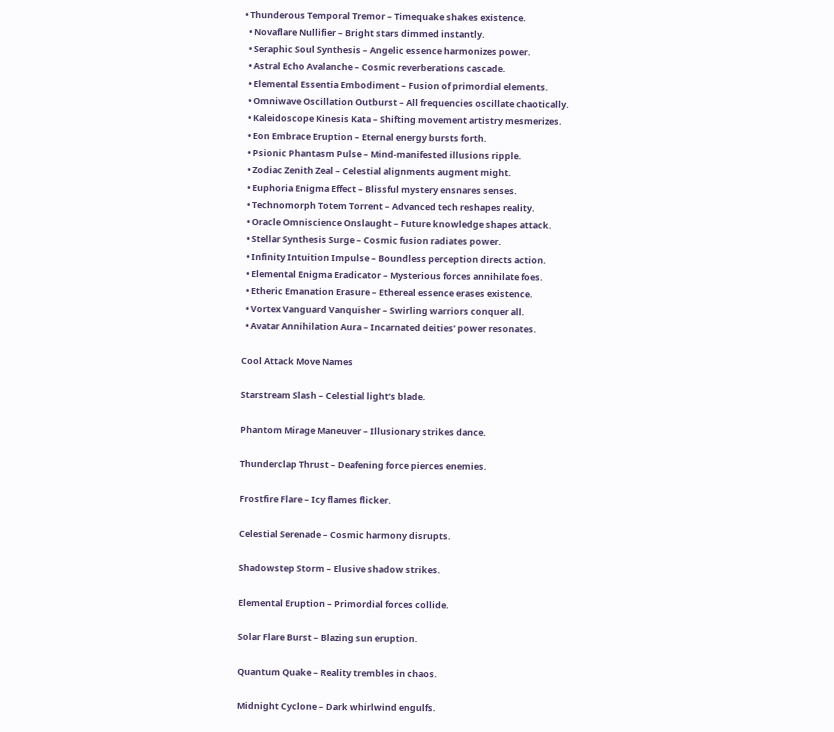• Thunderous Temporal Tremor – Timequake shakes existence.
  • Novaflare Nullifier – Bright stars dimmed instantly.
  • Seraphic Soul Synthesis – Angelic essence harmonizes power.
  • Astral Echo Avalanche – Cosmic reverberations cascade.
  • Elemental Essentia Embodiment – Fusion of primordial elements.
  • Omniwave Oscillation Outburst – All frequencies oscillate chaotically.
  • Kaleidoscope Kinesis Kata – Shifting movement artistry mesmerizes.
  • Eon Embrace Eruption – Eternal energy bursts forth.
  • Psionic Phantasm Pulse – Mind-manifested illusions ripple.
  • Zodiac Zenith Zeal – Celestial alignments augment might.
  • Euphoria Enigma Effect – Blissful mystery ensnares senses.
  • Technomorph Totem Torrent – Advanced tech reshapes reality.
  • Oracle Omniscience Onslaught – Future knowledge shapes attack.
  • Stellar Synthesis Surge – Cosmic fusion radiates power.
  • Infinity Intuition Impulse – Boundless perception directs action.
  • Elemental Enigma Eradicator – Mysterious forces annihilate foes.
  • Etheric Emanation Erasure – Ethereal essence erases existence.
  • Vortex Vanguard Vanquisher – Swirling warriors conquer all.
  • Avatar Annihilation Aura – Incarnated deities’ power resonates.

Cool Attack Move Names

Starstream Slash – Celestial light’s blade.

Phantom Mirage Maneuver – Illusionary strikes dance.

Thunderclap Thrust – Deafening force pierces enemies.

Frostfire Flare – Icy flames flicker.

Celestial Serenade – Cosmic harmony disrupts.

Shadowstep Storm – Elusive shadow strikes.

Elemental Eruption – Primordial forces collide.

Solar Flare Burst – Blazing sun eruption.

Quantum Quake – Reality trembles in chaos.

Midnight Cyclone – Dark whirlwind engulfs.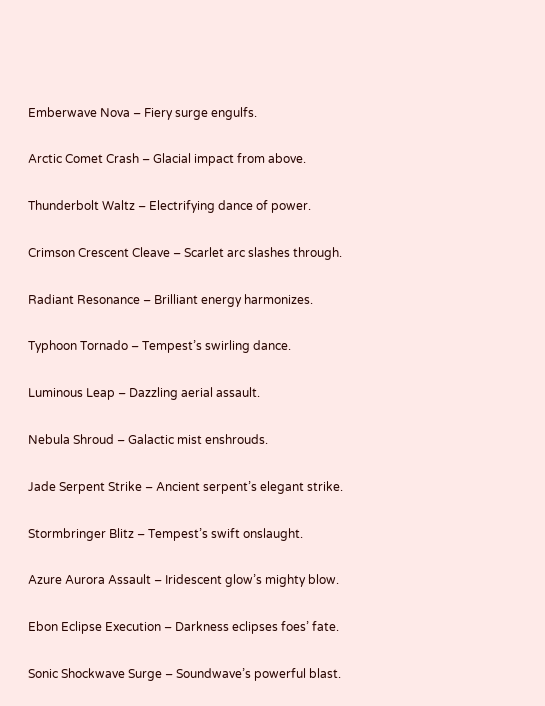Emberwave Nova – Fiery surge engulfs.

Arctic Comet Crash – Glacial impact from above.

Thunderbolt Waltz – Electrifying dance of power.

Crimson Crescent Cleave – Scarlet arc slashes through.

Radiant Resonance – Brilliant energy harmonizes.

Typhoon Tornado – Tempest’s swirling dance.

Luminous Leap – Dazzling aerial assault.

Nebula Shroud – Galactic mist enshrouds.

Jade Serpent Strike – Ancient serpent’s elegant strike.

Stormbringer Blitz – Tempest’s swift onslaught.

Azure Aurora Assault – Iridescent glow’s mighty blow.

Ebon Eclipse Execution – Darkness eclipses foes’ fate.

Sonic Shockwave Surge – Soundwave’s powerful blast.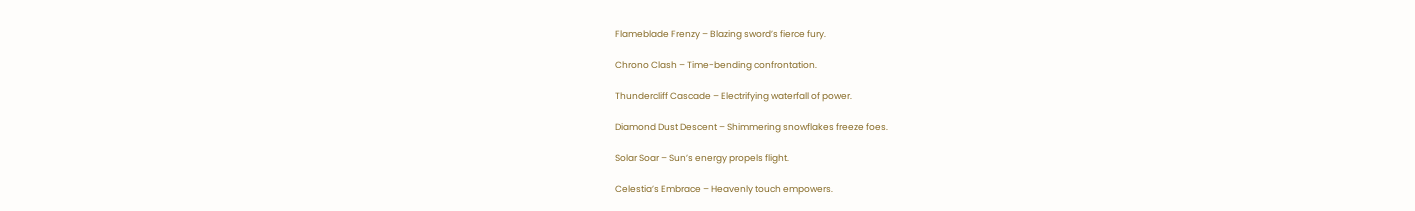Flameblade Frenzy – Blazing sword’s fierce fury.

Chrono Clash – Time-bending confrontation.

Thundercliff Cascade – Electrifying waterfall of power.

Diamond Dust Descent – Shimmering snowflakes freeze foes.

Solar Soar – Sun’s energy propels flight.

Celestia’s Embrace – Heavenly touch empowers.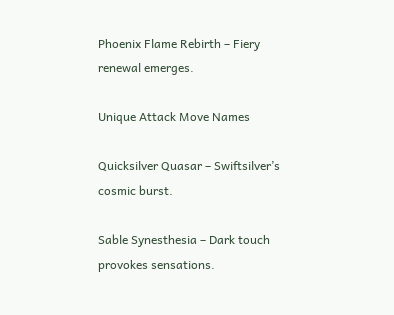Phoenix Flame Rebirth – Fiery renewal emerges.

Unique Attack Move Names

Quicksilver Quasar – Swiftsilver’s cosmic burst.

Sable Synesthesia – Dark touch provokes sensations.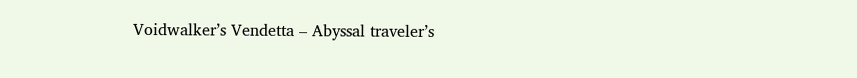Voidwalker’s Vendetta – Abyssal traveler’s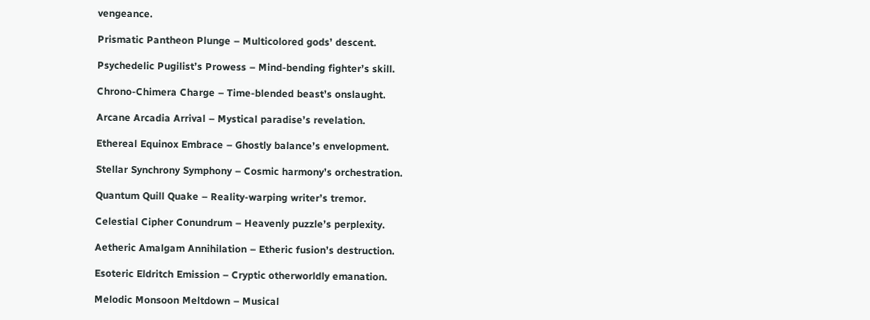vengeance.

Prismatic Pantheon Plunge – Multicolored gods’ descent.

Psychedelic Pugilist’s Prowess – Mind-bending fighter’s skill.

Chrono-Chimera Charge – Time-blended beast’s onslaught.

Arcane Arcadia Arrival – Mystical paradise’s revelation.

Ethereal Equinox Embrace – Ghostly balance’s envelopment.

Stellar Synchrony Symphony – Cosmic harmony’s orchestration.

Quantum Quill Quake – Reality-warping writer’s tremor.

Celestial Cipher Conundrum – Heavenly puzzle’s perplexity.

Aetheric Amalgam Annihilation – Etheric fusion’s destruction.

Esoteric Eldritch Emission – Cryptic otherworldly emanation.

Melodic Monsoon Meltdown – Musical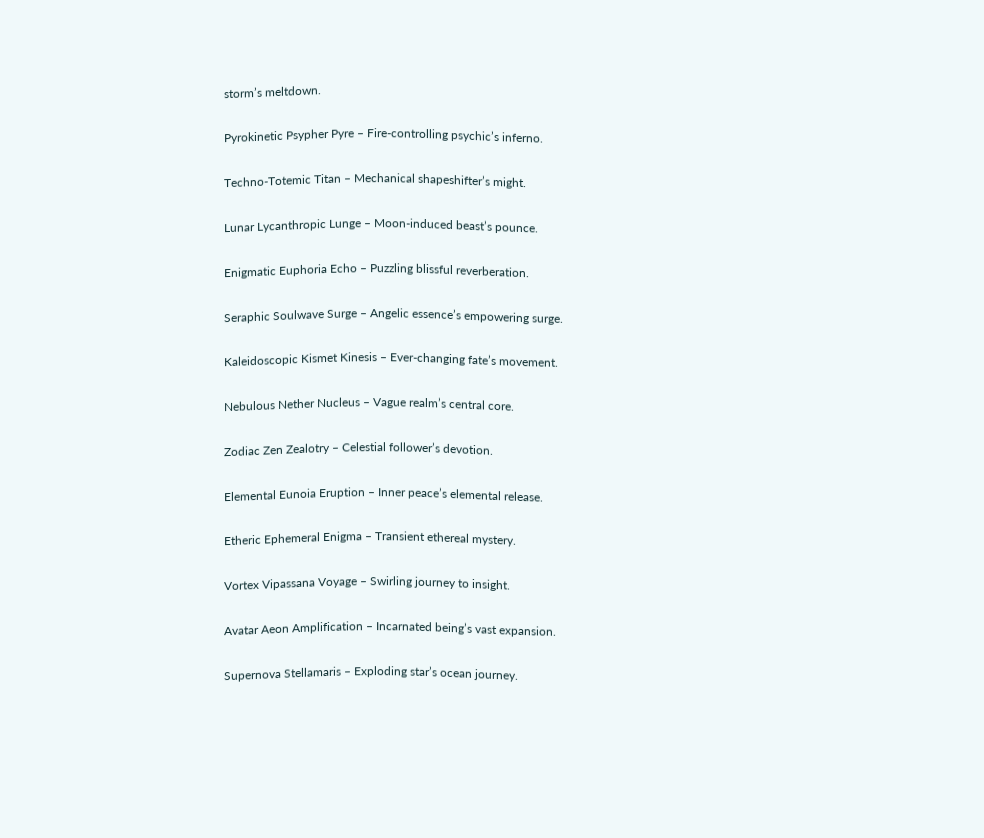storm’s meltdown.

Pyrokinetic Psypher Pyre – Fire-controlling psychic’s inferno.

Techno-Totemic Titan – Mechanical shapeshifter’s might.

Lunar Lycanthropic Lunge – Moon-induced beast’s pounce.

Enigmatic Euphoria Echo – Puzzling blissful reverberation.

Seraphic Soulwave Surge – Angelic essence’s empowering surge.

Kaleidoscopic Kismet Kinesis – Ever-changing fate’s movement.

Nebulous Nether Nucleus – Vague realm’s central core.

Zodiac Zen Zealotry – Celestial follower’s devotion.

Elemental Eunoia Eruption – Inner peace’s elemental release.

Etheric Ephemeral Enigma – Transient ethereal mystery.

Vortex Vipassana Voyage – Swirling journey to insight.

Avatar Aeon Amplification – Incarnated being’s vast expansion.

Supernova Stellamaris – Exploding star’s ocean journey.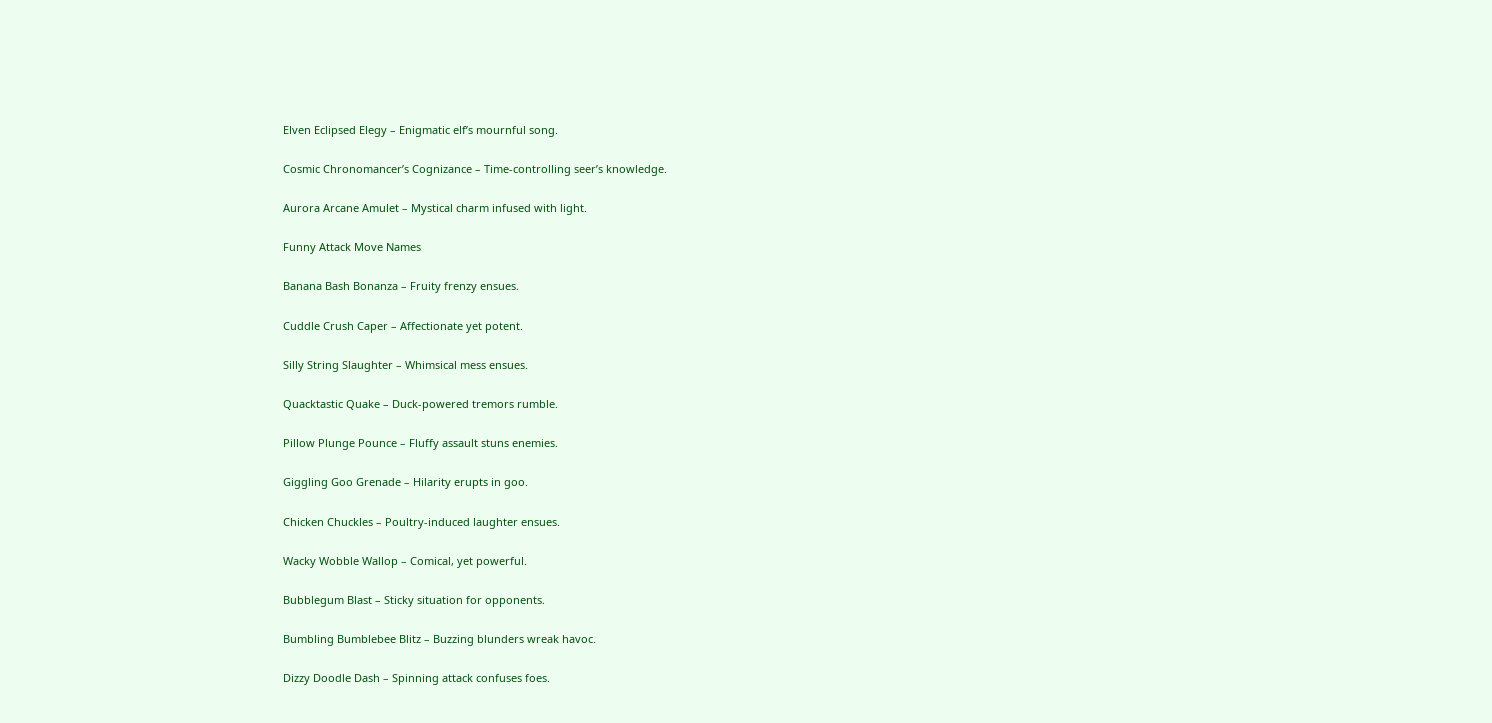Elven Eclipsed Elegy – Enigmatic elf’s mournful song.

Cosmic Chronomancer’s Cognizance – Time-controlling seer’s knowledge.

Aurora Arcane Amulet – Mystical charm infused with light.

Funny Attack Move Names

Banana Bash Bonanza – Fruity frenzy ensues.

Cuddle Crush Caper – Affectionate yet potent.

Silly String Slaughter – Whimsical mess ensues.

Quacktastic Quake – Duck-powered tremors rumble.

Pillow Plunge Pounce – Fluffy assault stuns enemies.

Giggling Goo Grenade – Hilarity erupts in goo.

Chicken Chuckles – Poultry-induced laughter ensues.

Wacky Wobble Wallop – Comical, yet powerful.

Bubblegum Blast – Sticky situation for opponents.

Bumbling Bumblebee Blitz – Buzzing blunders wreak havoc.

Dizzy Doodle Dash – Spinning attack confuses foes.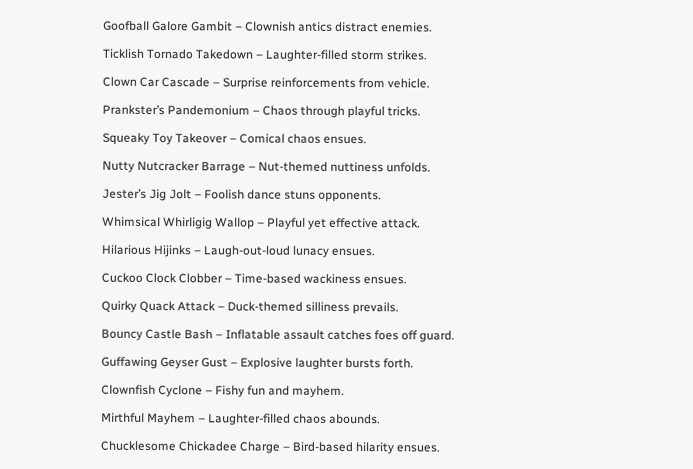Goofball Galore Gambit – Clownish antics distract enemies.

Ticklish Tornado Takedown – Laughter-filled storm strikes.

Clown Car Cascade – Surprise reinforcements from vehicle.

Prankster’s Pandemonium – Chaos through playful tricks.

Squeaky Toy Takeover – Comical chaos ensues.

Nutty Nutcracker Barrage – Nut-themed nuttiness unfolds.

Jester’s Jig Jolt – Foolish dance stuns opponents.

Whimsical Whirligig Wallop – Playful yet effective attack.

Hilarious Hijinks – Laugh-out-loud lunacy ensues.

Cuckoo Clock Clobber – Time-based wackiness ensues.

Quirky Quack Attack – Duck-themed silliness prevails.

Bouncy Castle Bash – Inflatable assault catches foes off guard.

Guffawing Geyser Gust – Explosive laughter bursts forth.

Clownfish Cyclone – Fishy fun and mayhem.

Mirthful Mayhem – Laughter-filled chaos abounds.

Chucklesome Chickadee Charge – Bird-based hilarity ensues.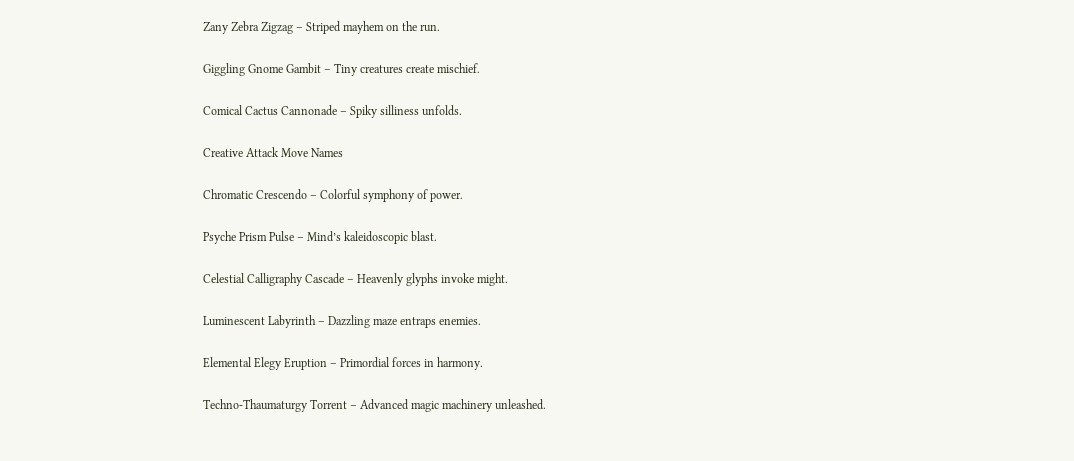Zany Zebra Zigzag – Striped mayhem on the run.

Giggling Gnome Gambit – Tiny creatures create mischief.

Comical Cactus Cannonade – Spiky silliness unfolds.

Creative Attack Move Names

Chromatic Crescendo – Colorful symphony of power.

Psyche Prism Pulse – Mind’s kaleidoscopic blast.

Celestial Calligraphy Cascade – Heavenly glyphs invoke might.

Luminescent Labyrinth – Dazzling maze entraps enemies.

Elemental Elegy Eruption – Primordial forces in harmony.

Techno-Thaumaturgy Torrent – Advanced magic machinery unleashed.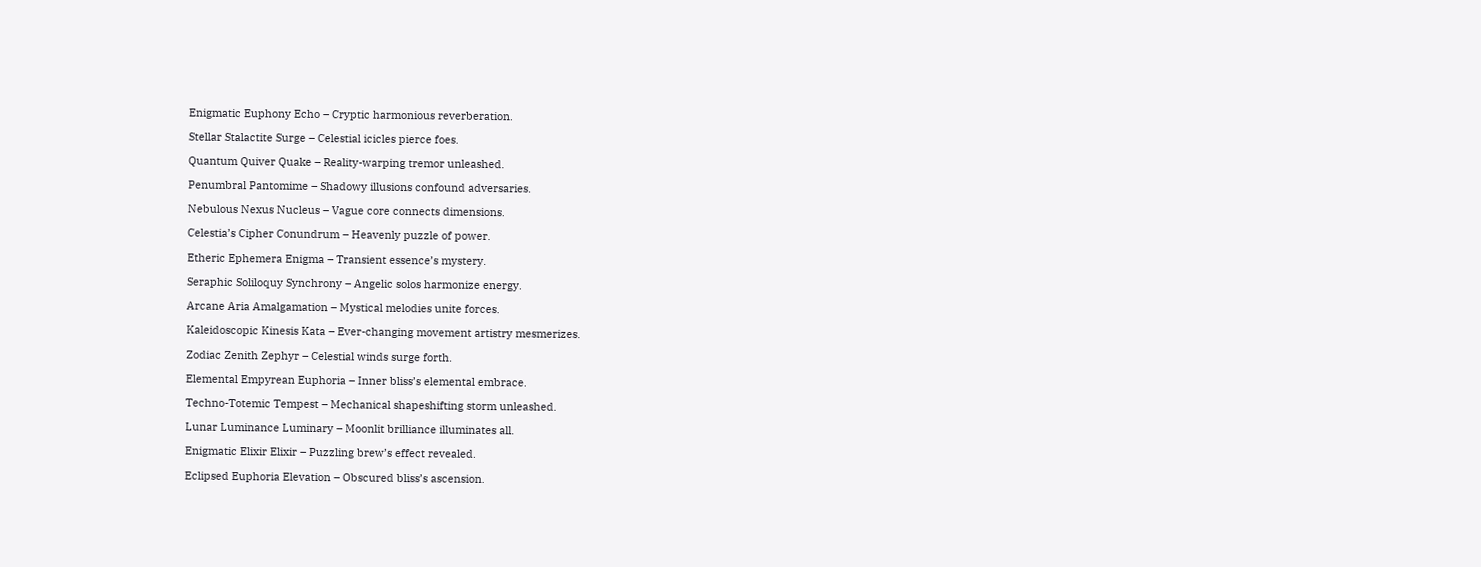Enigmatic Euphony Echo – Cryptic harmonious reverberation.

Stellar Stalactite Surge – Celestial icicles pierce foes.

Quantum Quiver Quake – Reality-warping tremor unleashed.

Penumbral Pantomime – Shadowy illusions confound adversaries.

Nebulous Nexus Nucleus – Vague core connects dimensions.

Celestia’s Cipher Conundrum – Heavenly puzzle of power.

Etheric Ephemera Enigma – Transient essence’s mystery.

Seraphic Soliloquy Synchrony – Angelic solos harmonize energy.

Arcane Aria Amalgamation – Mystical melodies unite forces.

Kaleidoscopic Kinesis Kata – Ever-changing movement artistry mesmerizes.

Zodiac Zenith Zephyr – Celestial winds surge forth.

Elemental Empyrean Euphoria – Inner bliss’s elemental embrace.

Techno-Totemic Tempest – Mechanical shapeshifting storm unleashed.

Lunar Luminance Luminary – Moonlit brilliance illuminates all.

Enigmatic Elixir Elixir – Puzzling brew’s effect revealed.

Eclipsed Euphoria Elevation – Obscured bliss’s ascension.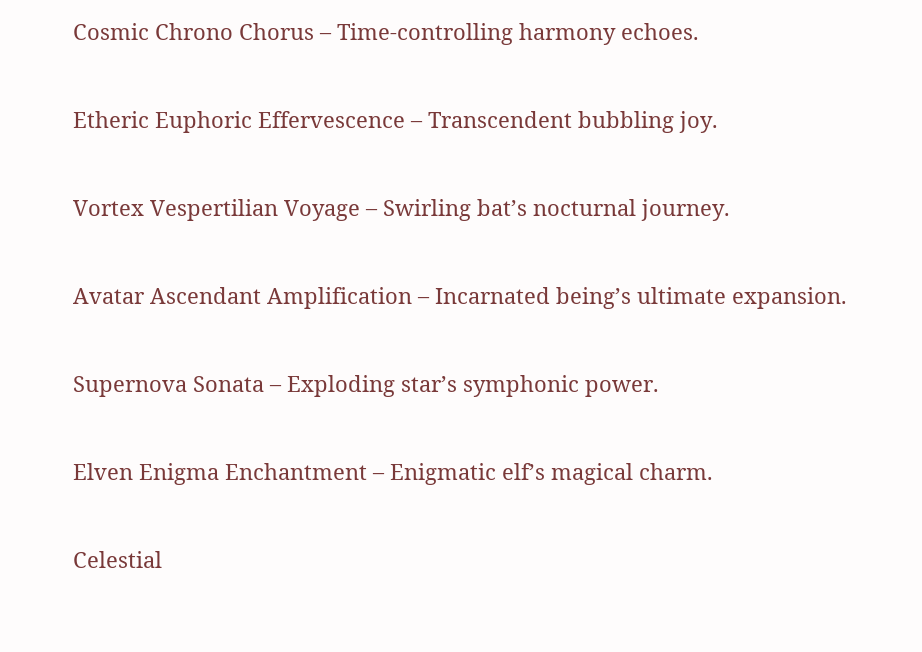Cosmic Chrono Chorus – Time-controlling harmony echoes.

Etheric Euphoric Effervescence – Transcendent bubbling joy.

Vortex Vespertilian Voyage – Swirling bat’s nocturnal journey.

Avatar Ascendant Amplification – Incarnated being’s ultimate expansion.

Supernova Sonata – Exploding star’s symphonic power.

Elven Enigma Enchantment – Enigmatic elf’s magical charm.

Celestial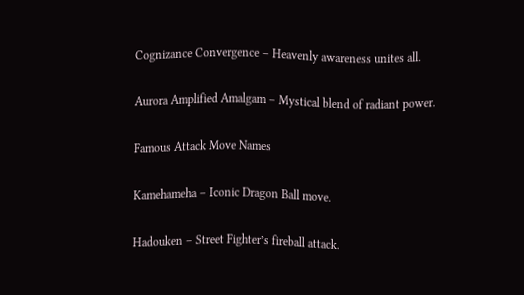Cognizance Convergence – Heavenly awareness unites all.

Aurora Amplified Amalgam – Mystical blend of radiant power.

Famous Attack Move Names

Kamehameha – Iconic Dragon Ball move.

Hadouken – Street Fighter’s fireball attack.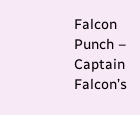Falcon Punch – Captain Falcon’s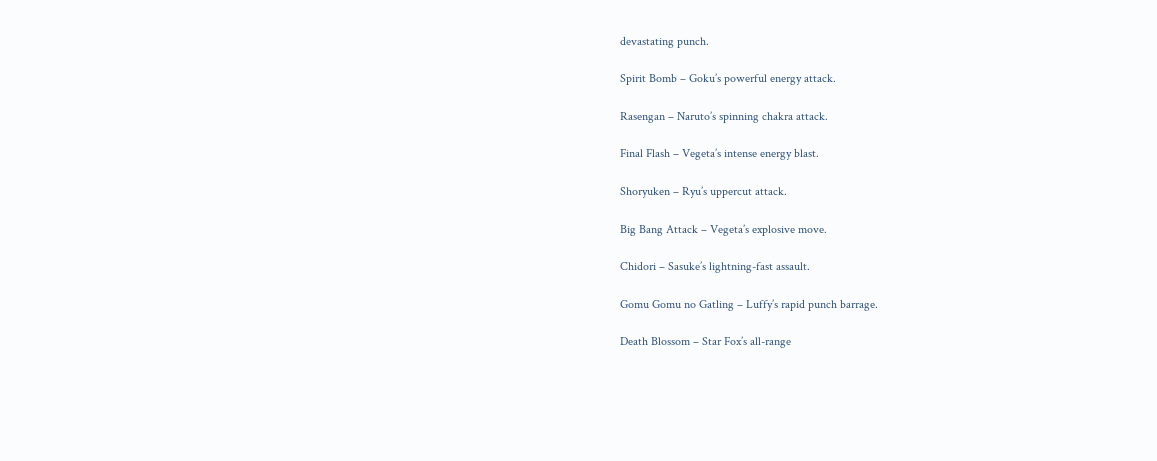devastating punch.

Spirit Bomb – Goku’s powerful energy attack.

Rasengan – Naruto’s spinning chakra attack.

Final Flash – Vegeta’s intense energy blast.

Shoryuken – Ryu’s uppercut attack.

Big Bang Attack – Vegeta’s explosive move.

Chidori – Sasuke’s lightning-fast assault.

Gomu Gomu no Gatling – Luffy’s rapid punch barrage.

Death Blossom – Star Fox’s all-range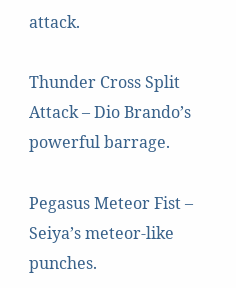attack.

Thunder Cross Split Attack – Dio Brando’s powerful barrage.

Pegasus Meteor Fist – Seiya’s meteor-like punches.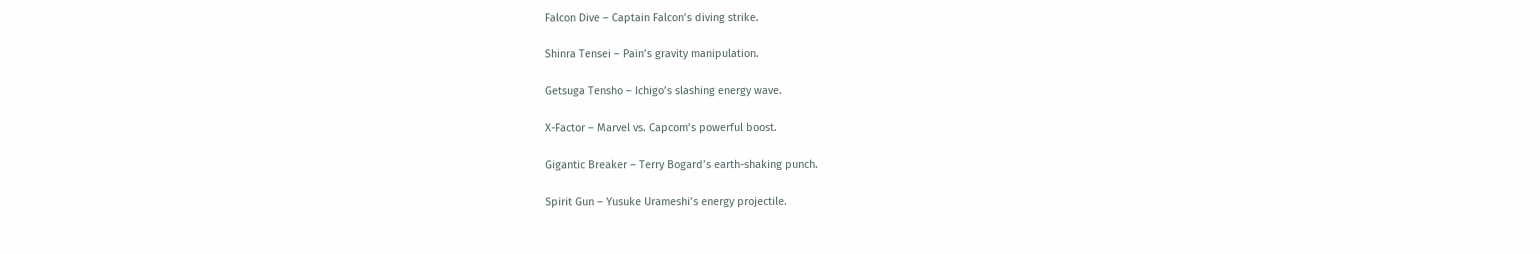Falcon Dive – Captain Falcon’s diving strike.

Shinra Tensei – Pain’s gravity manipulation.

Getsuga Tensho – Ichigo’s slashing energy wave.

X-Factor – Marvel vs. Capcom’s powerful boost.

Gigantic Breaker – Terry Bogard’s earth-shaking punch.

Spirit Gun – Yusuke Urameshi’s energy projectile.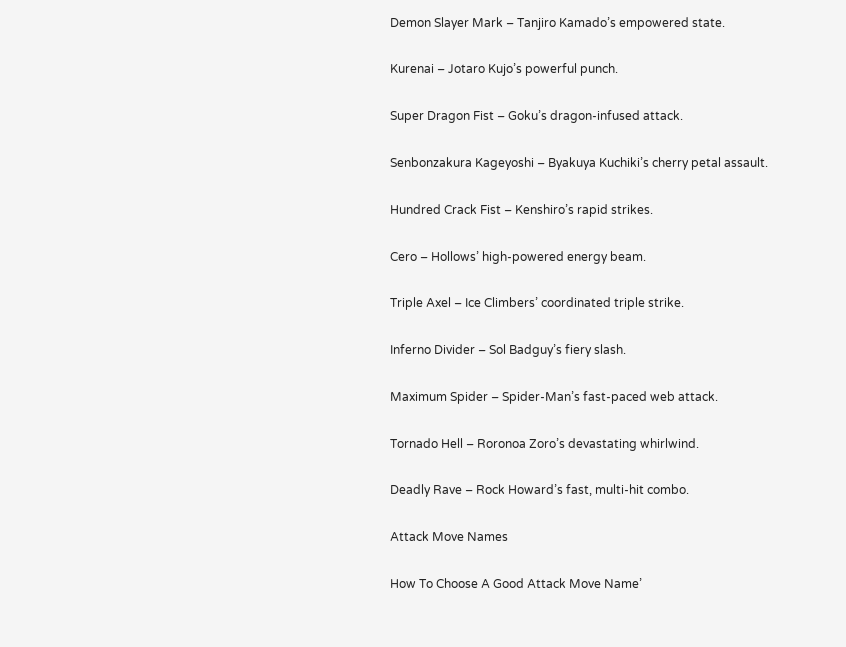Demon Slayer Mark – Tanjiro Kamado’s empowered state.

Kurenai – Jotaro Kujo’s powerful punch.

Super Dragon Fist – Goku’s dragon-infused attack.

Senbonzakura Kageyoshi – Byakuya Kuchiki’s cherry petal assault.

Hundred Crack Fist – Kenshiro’s rapid strikes.

Cero – Hollows’ high-powered energy beam.

Triple Axel – Ice Climbers’ coordinated triple strike.

Inferno Divider – Sol Badguy’s fiery slash.

Maximum Spider – Spider-Man’s fast-paced web attack.

Tornado Hell – Roronoa Zoro’s devastating whirlwind.

Deadly Rave – Rock Howard’s fast, multi-hit combo.

Attack Move Names

How To Choose A Good Attack Move Name’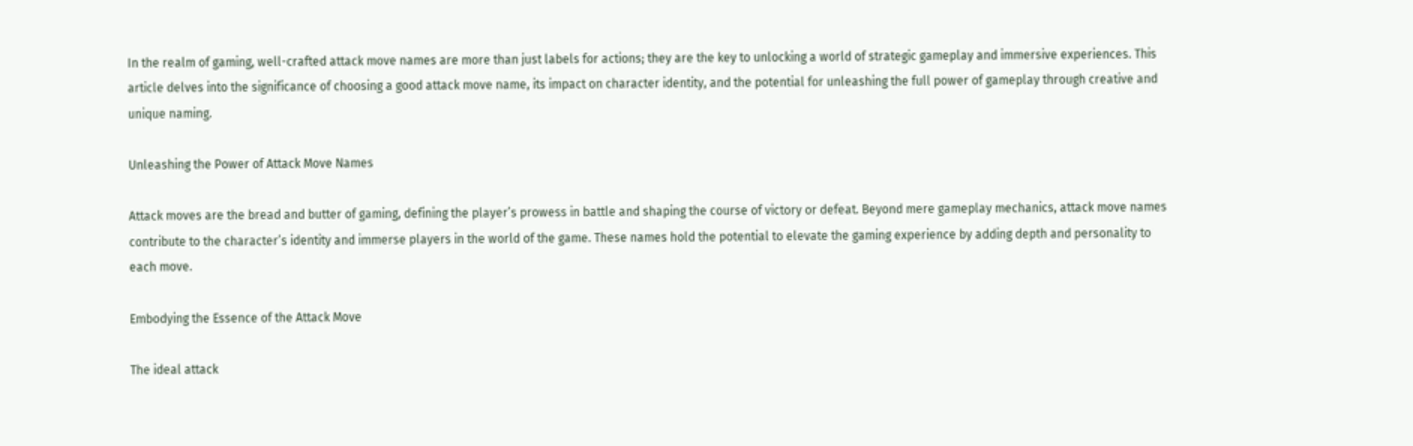In the realm of gaming, well-crafted attack move names are more than just labels for actions; they are the key to unlocking a world of strategic gameplay and immersive experiences. This article delves into the significance of choosing a good attack move name, its impact on character identity, and the potential for unleashing the full power of gameplay through creative and unique naming.

Unleashing the Power of Attack Move Names

Attack moves are the bread and butter of gaming, defining the player’s prowess in battle and shaping the course of victory or defeat. Beyond mere gameplay mechanics, attack move names contribute to the character’s identity and immerse players in the world of the game. These names hold the potential to elevate the gaming experience by adding depth and personality to each move.

Embodying the Essence of the Attack Move

The ideal attack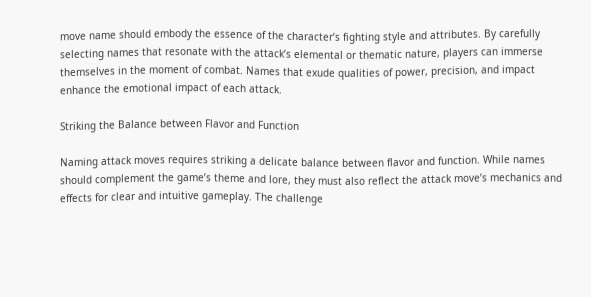move name should embody the essence of the character’s fighting style and attributes. By carefully selecting names that resonate with the attack’s elemental or thematic nature, players can immerse themselves in the moment of combat. Names that exude qualities of power, precision, and impact enhance the emotional impact of each attack.

Striking the Balance between Flavor and Function

Naming attack moves requires striking a delicate balance between flavor and function. While names should complement the game’s theme and lore, they must also reflect the attack move’s mechanics and effects for clear and intuitive gameplay. The challenge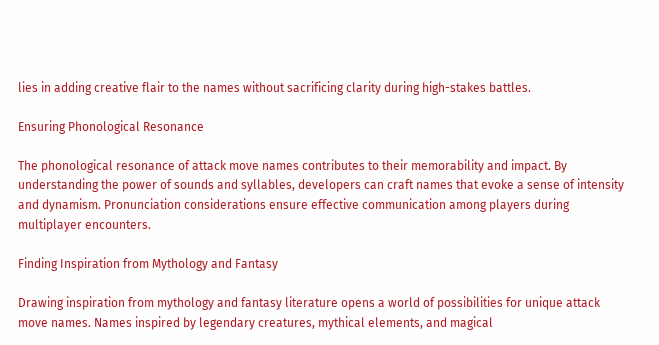lies in adding creative flair to the names without sacrificing clarity during high-stakes battles.

Ensuring Phonological Resonance

The phonological resonance of attack move names contributes to their memorability and impact. By understanding the power of sounds and syllables, developers can craft names that evoke a sense of intensity and dynamism. Pronunciation considerations ensure effective communication among players during multiplayer encounters.

Finding Inspiration from Mythology and Fantasy

Drawing inspiration from mythology and fantasy literature opens a world of possibilities for unique attack move names. Names inspired by legendary creatures, mythical elements, and magical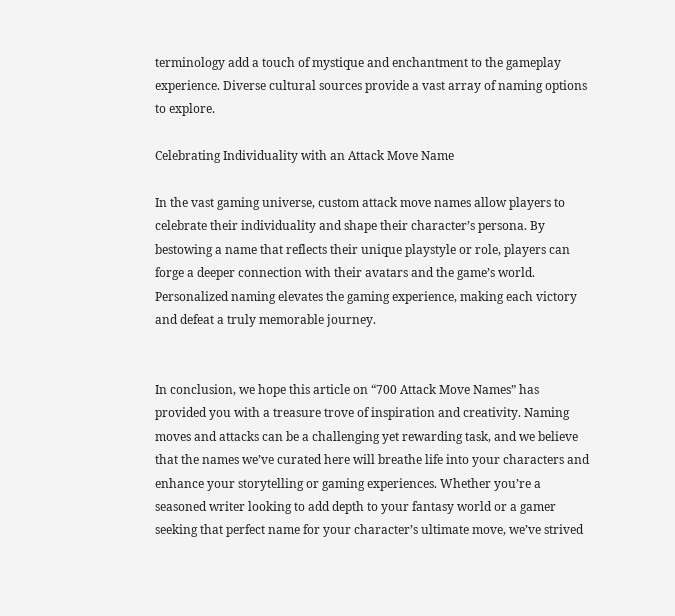terminology add a touch of mystique and enchantment to the gameplay experience. Diverse cultural sources provide a vast array of naming options to explore.

Celebrating Individuality with an Attack Move Name

In the vast gaming universe, custom attack move names allow players to celebrate their individuality and shape their character’s persona. By bestowing a name that reflects their unique playstyle or role, players can forge a deeper connection with their avatars and the game’s world. Personalized naming elevates the gaming experience, making each victory and defeat a truly memorable journey.


In conclusion, we hope this article on “700 Attack Move Names” has provided you with a treasure trove of inspiration and creativity. Naming moves and attacks can be a challenging yet rewarding task, and we believe that the names we’ve curated here will breathe life into your characters and enhance your storytelling or gaming experiences. Whether you’re a seasoned writer looking to add depth to your fantasy world or a gamer seeking that perfect name for your character’s ultimate move, we’ve strived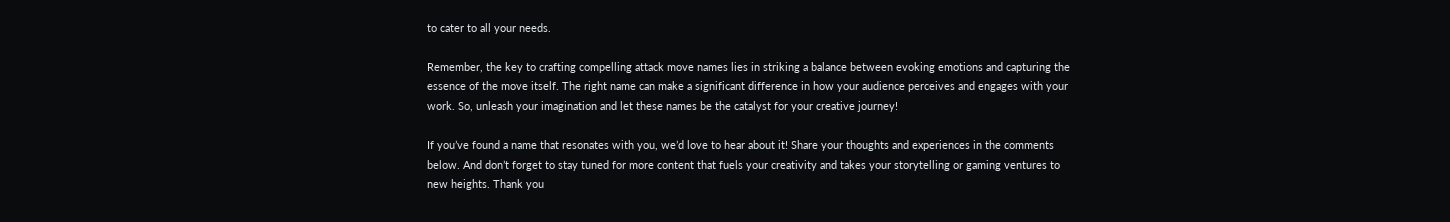to cater to all your needs.

Remember, the key to crafting compelling attack move names lies in striking a balance between evoking emotions and capturing the essence of the move itself. The right name can make a significant difference in how your audience perceives and engages with your work. So, unleash your imagination and let these names be the catalyst for your creative journey!

If you’ve found a name that resonates with you, we’d love to hear about it! Share your thoughts and experiences in the comments below. And don’t forget to stay tuned for more content that fuels your creativity and takes your storytelling or gaming ventures to new heights. Thank you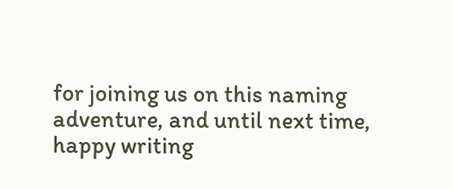for joining us on this naming adventure, and until next time, happy writing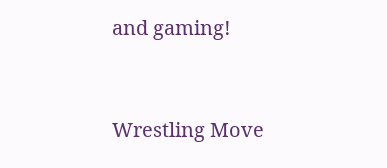and gaming!


Wrestling Move